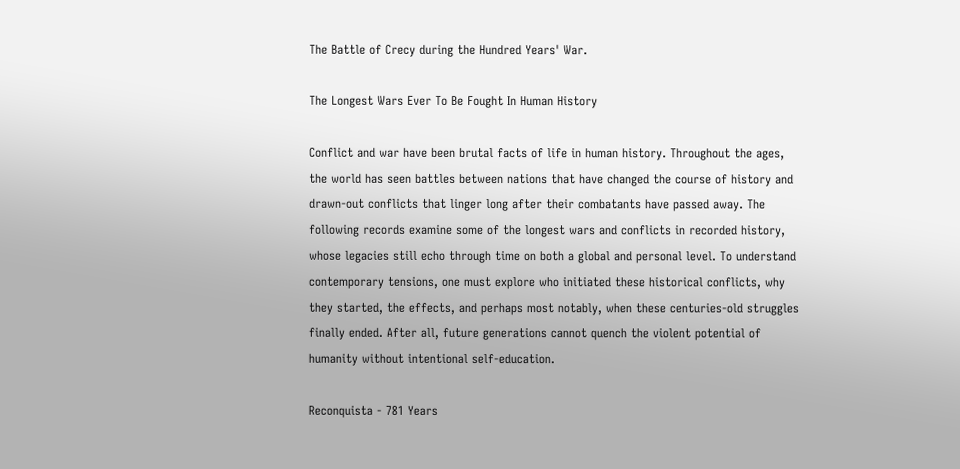The Battle of Crecy during the Hundred Years' War.

The Longest Wars Ever To Be Fought In Human History

Conflict and war have been brutal facts of life in human history. Throughout the ages, the world has seen battles between nations that have changed the course of history and drawn-out conflicts that linger long after their combatants have passed away. The following records examine some of the longest wars and conflicts in recorded history, whose legacies still echo through time on both a global and personal level. To understand contemporary tensions, one must explore who initiated these historical conflicts, why they started, the effects, and perhaps most notably, when these centuries-old struggles finally ended. After all, future generations cannot quench the violent potential of humanity without intentional self-education.

Reconquista - 781 Years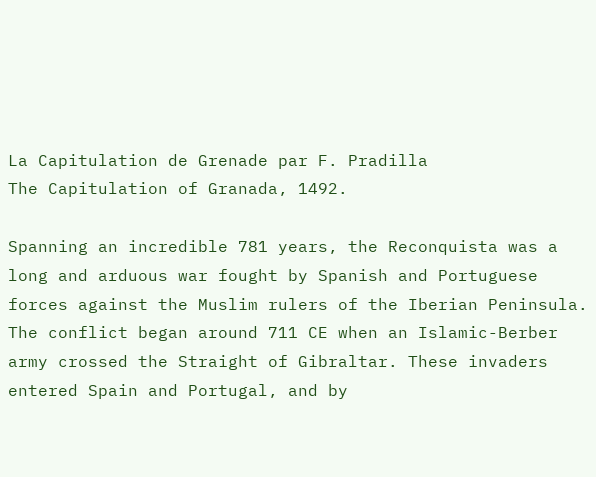La Capitulation de Grenade par F. Pradilla
The Capitulation of Granada, 1492.

Spanning an incredible 781 years, the Reconquista was a long and arduous war fought by Spanish and Portuguese forces against the Muslim rulers of the Iberian Peninsula. The conflict began around 711 CE when an Islamic-Berber army crossed the Straight of Gibraltar. These invaders entered Spain and Portugal, and by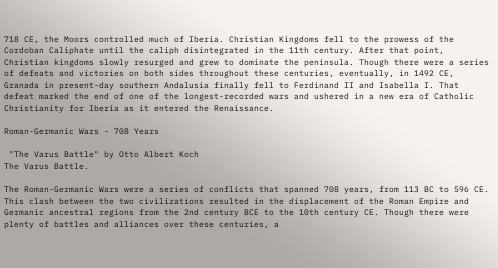718 CE, the Moors controlled much of Iberia. Christian Kingdoms fell to the prowess of the Cordoban Caliphate until the caliph disintegrated in the 11th century. After that point, Christian kingdoms slowly resurged and grew to dominate the peninsula. Though there were a series of defeats and victories on both sides throughout these centuries, eventually, in 1492 CE, Granada in present-day southern Andalusia finally fell to Ferdinand II and Isabella I. That defeat marked the end of one of the longest-recorded wars and ushered in a new era of Catholic Christianity for Iberia as it entered the Renaissance.

Roman-Germanic Wars - 708 Years

 "The Varus Battle" by Otto Albert Koch
The Varus Battle.

The Roman-Germanic Wars were a series of conflicts that spanned 708 years, from 113 BC to 596 CE. This clash between the two civilizations resulted in the displacement of the Roman Empire and Germanic ancestral regions from the 2nd century BCE to the 10th century CE. Though there were plenty of battles and alliances over these centuries, a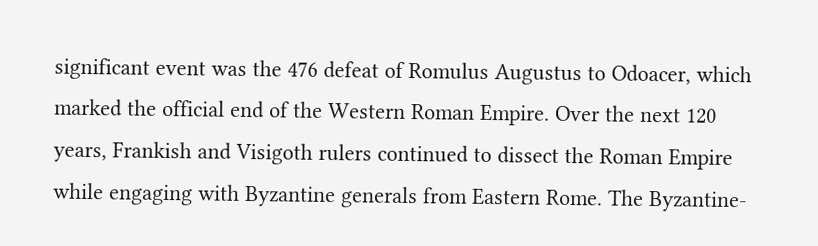significant event was the 476 defeat of Romulus Augustus to Odoacer, which marked the official end of the Western Roman Empire. Over the next 120 years, Frankish and Visigoth rulers continued to dissect the Roman Empire while engaging with Byzantine generals from Eastern Rome. The Byzantine-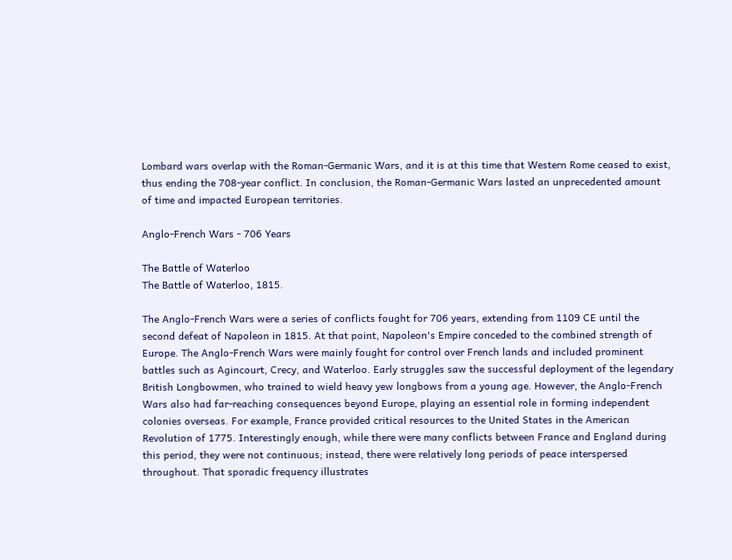Lombard wars overlap with the Roman-Germanic Wars, and it is at this time that Western Rome ceased to exist, thus ending the 708-year conflict. In conclusion, the Roman-Germanic Wars lasted an unprecedented amount of time and impacted European territories.

Anglo-French Wars - 706 Years

The Battle of Waterloo
The Battle of Waterloo, 1815.

The Anglo-French Wars were a series of conflicts fought for 706 years, extending from 1109 CE until the second defeat of Napoleon in 1815. At that point, Napoleon's Empire conceded to the combined strength of Europe. The Anglo-French Wars were mainly fought for control over French lands and included prominent battles such as Agincourt, Crecy, and Waterloo. Early struggles saw the successful deployment of the legendary British Longbowmen, who trained to wield heavy yew longbows from a young age. However, the Anglo-French Wars also had far-reaching consequences beyond Europe, playing an essential role in forming independent colonies overseas. For example, France provided critical resources to the United States in the American Revolution of 1775. Interestingly enough, while there were many conflicts between France and England during this period, they were not continuous; instead, there were relatively long periods of peace interspersed throughout. That sporadic frequency illustrates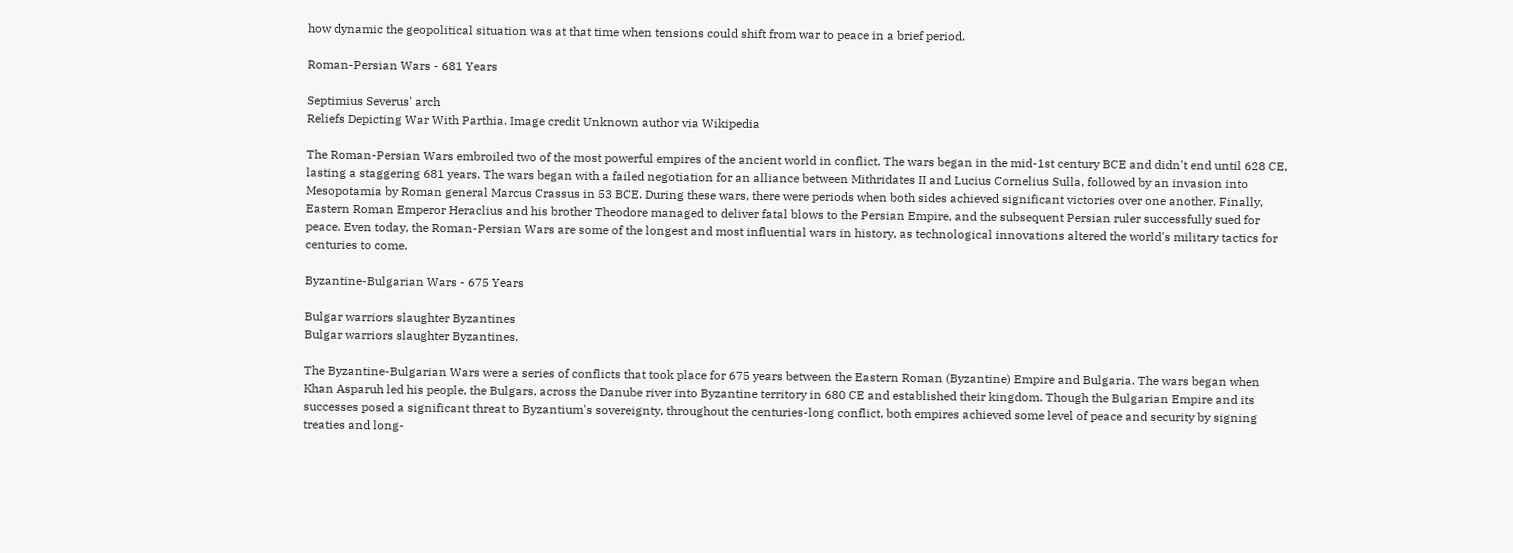how dynamic the geopolitical situation was at that time when tensions could shift from war to peace in a brief period.

Roman-Persian Wars - 681 Years

Septimius Severus' arch
Reliefs Depicting War With Parthia. Image credit Unknown author via Wikipedia

The Roman-Persian Wars embroiled two of the most powerful empires of the ancient world in conflict. The wars began in the mid-1st century BCE and didn't end until 628 CE, lasting a staggering 681 years. The wars began with a failed negotiation for an alliance between Mithridates II and Lucius Cornelius Sulla, followed by an invasion into Mesopotamia by Roman general Marcus Crassus in 53 BCE. During these wars, there were periods when both sides achieved significant victories over one another. Finally, Eastern Roman Emperor Heraclius and his brother Theodore managed to deliver fatal blows to the Persian Empire, and the subsequent Persian ruler successfully sued for peace. Even today, the Roman-Persian Wars are some of the longest and most influential wars in history, as technological innovations altered the world's military tactics for centuries to come.

Byzantine-Bulgarian Wars - 675 Years

Bulgar warriors slaughter Byzantines
Bulgar warriors slaughter Byzantines.

The Byzantine-Bulgarian Wars were a series of conflicts that took place for 675 years between the Eastern Roman (Byzantine) Empire and Bulgaria. The wars began when Khan Asparuh led his people, the Bulgars, across the Danube river into Byzantine territory in 680 CE and established their kingdom. Though the Bulgarian Empire and its successes posed a significant threat to Byzantium's sovereignty, throughout the centuries-long conflict, both empires achieved some level of peace and security by signing treaties and long-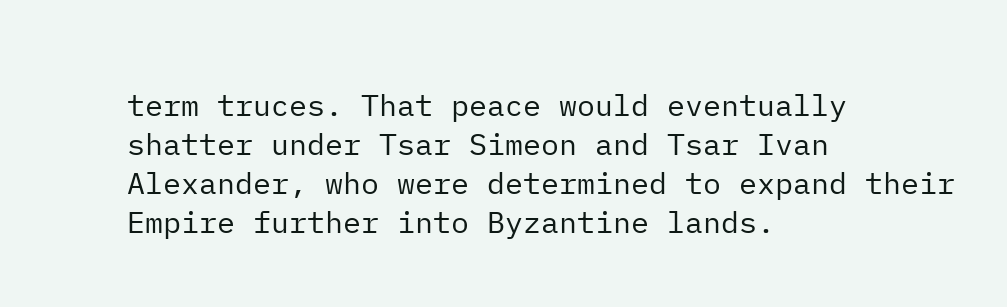term truces. That peace would eventually shatter under Tsar Simeon and Tsar Ivan Alexander, who were determined to expand their Empire further into Byzantine lands.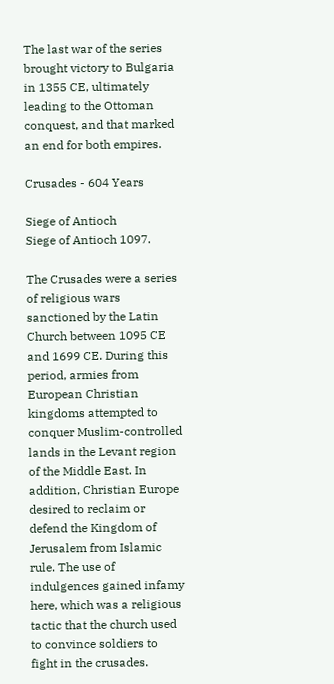The last war of the series brought victory to Bulgaria in 1355 CE, ultimately leading to the Ottoman conquest, and that marked an end for both empires.

Crusades - 604 Years

Siege of Antioch
Siege of Antioch 1097.

The Crusades were a series of religious wars sanctioned by the Latin Church between 1095 CE and 1699 CE. During this period, armies from European Christian kingdoms attempted to conquer Muslim-controlled lands in the Levant region of the Middle East. In addition, Christian Europe desired to reclaim or defend the Kingdom of Jerusalem from Islamic rule. The use of indulgences gained infamy here, which was a religious tactic that the church used to convince soldiers to fight in the crusades.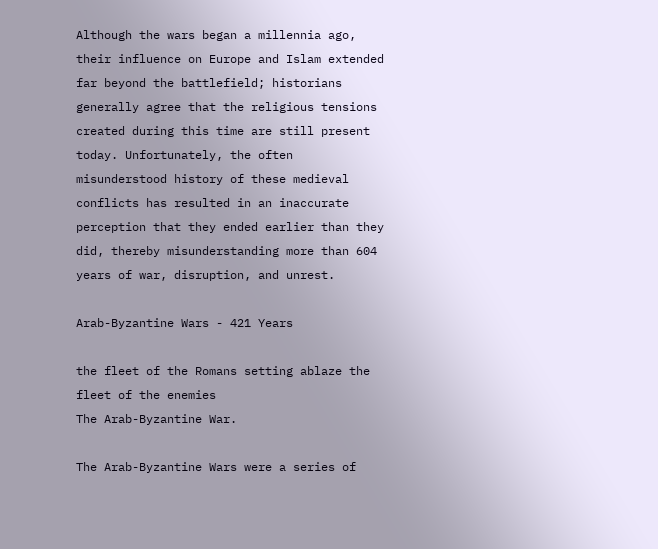Although the wars began a millennia ago, their influence on Europe and Islam extended far beyond the battlefield; historians generally agree that the religious tensions created during this time are still present today. Unfortunately, the often misunderstood history of these medieval conflicts has resulted in an inaccurate perception that they ended earlier than they did, thereby misunderstanding more than 604 years of war, disruption, and unrest.

Arab-Byzantine Wars - 421 Years

the fleet of the Romans setting ablaze the fleet of the enemies
The Arab-Byzantine War.

The Arab-Byzantine Wars were a series of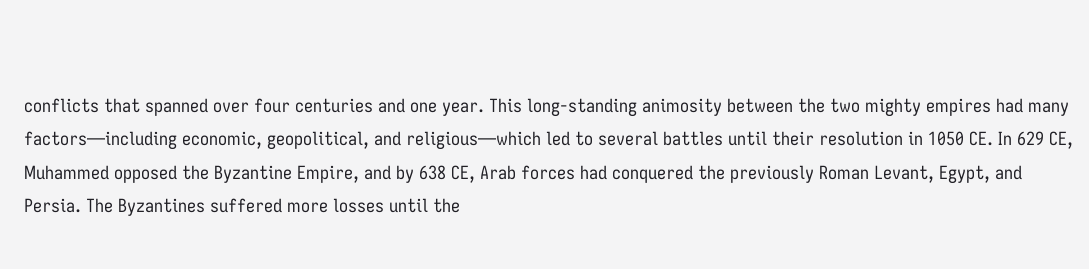conflicts that spanned over four centuries and one year. This long-standing animosity between the two mighty empires had many factors—including economic, geopolitical, and religious—which led to several battles until their resolution in 1050 CE. In 629 CE, Muhammed opposed the Byzantine Empire, and by 638 CE, Arab forces had conquered the previously Roman Levant, Egypt, and Persia. The Byzantines suffered more losses until the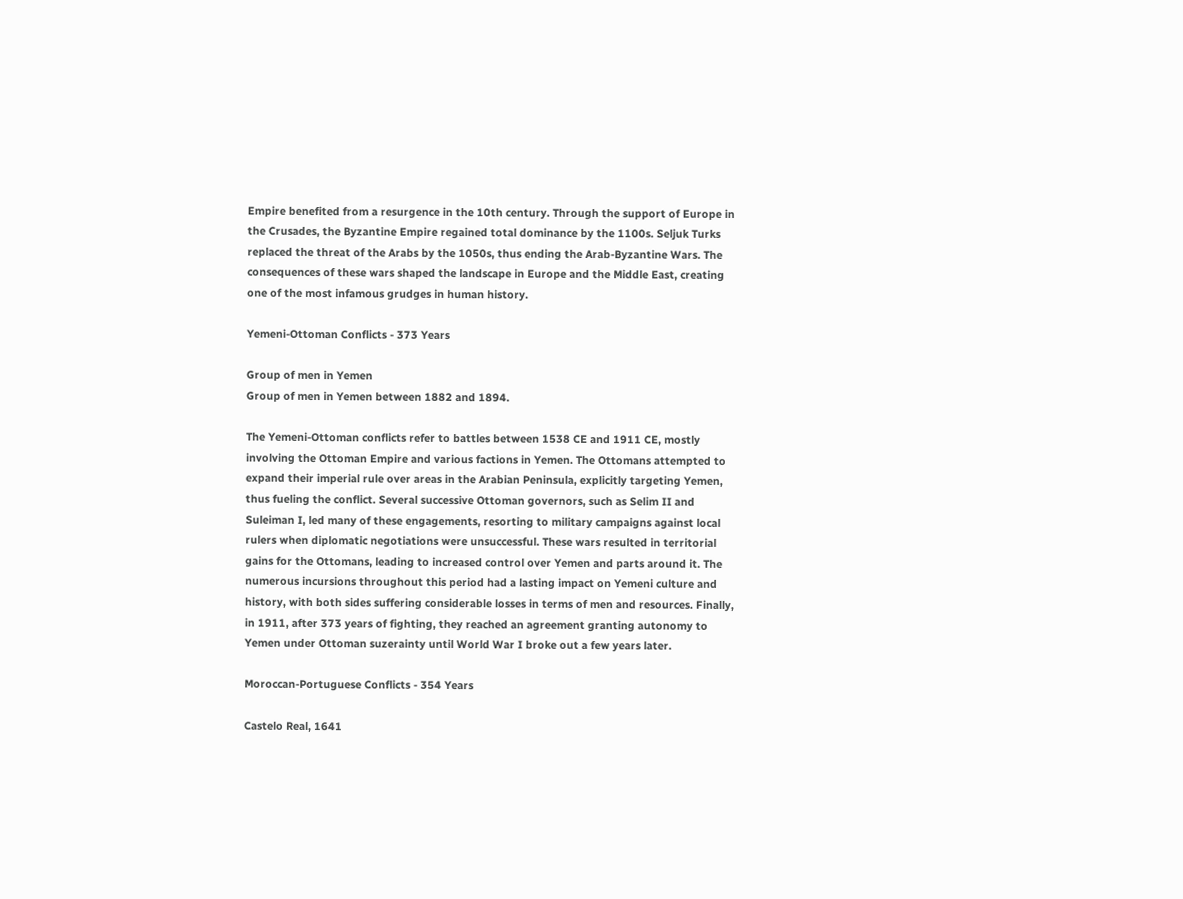Empire benefited from a resurgence in the 10th century. Through the support of Europe in the Crusades, the Byzantine Empire regained total dominance by the 1100s. Seljuk Turks replaced the threat of the Arabs by the 1050s, thus ending the Arab-Byzantine Wars. The consequences of these wars shaped the landscape in Europe and the Middle East, creating one of the most infamous grudges in human history.

Yemeni-Ottoman Conflicts - 373 Years

Group of men in Yemen
Group of men in Yemen between 1882 and 1894.

The Yemeni-Ottoman conflicts refer to battles between 1538 CE and 1911 CE, mostly involving the Ottoman Empire and various factions in Yemen. The Ottomans attempted to expand their imperial rule over areas in the Arabian Peninsula, explicitly targeting Yemen, thus fueling the conflict. Several successive Ottoman governors, such as Selim II and Suleiman I, led many of these engagements, resorting to military campaigns against local rulers when diplomatic negotiations were unsuccessful. These wars resulted in territorial gains for the Ottomans, leading to increased control over Yemen and parts around it. The numerous incursions throughout this period had a lasting impact on Yemeni culture and history, with both sides suffering considerable losses in terms of men and resources. Finally, in 1911, after 373 years of fighting, they reached an agreement granting autonomy to Yemen under Ottoman suzerainty until World War I broke out a few years later.

Moroccan-Portuguese Conflicts - 354 Years

Castelo Real, 1641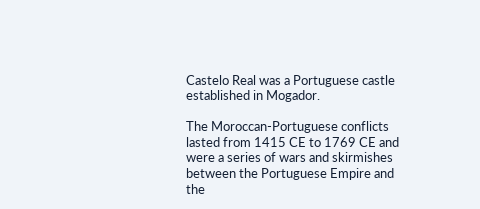Castelo Real was a Portuguese castle established in Mogador.

The Moroccan-Portuguese conflicts lasted from 1415 CE to 1769 CE and were a series of wars and skirmishes between the Portuguese Empire and the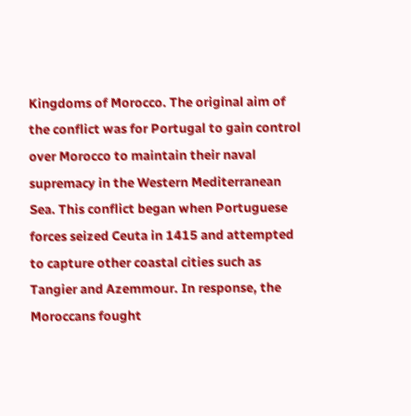Kingdoms of Morocco. The original aim of the conflict was for Portugal to gain control over Morocco to maintain their naval supremacy in the Western Mediterranean Sea. This conflict began when Portuguese forces seized Ceuta in 1415 and attempted to capture other coastal cities such as Tangier and Azemmour. In response, the Moroccans fought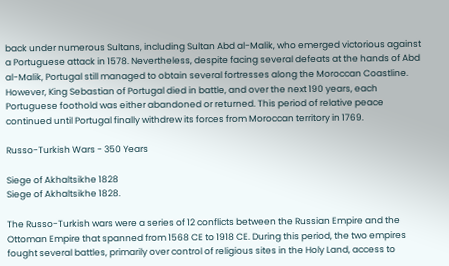back under numerous Sultans, including Sultan Abd al-Malik, who emerged victorious against a Portuguese attack in 1578. Nevertheless, despite facing several defeats at the hands of Abd al-Malik, Portugal still managed to obtain several fortresses along the Moroccan Coastline. However, King Sebastian of Portugal died in battle, and over the next 190 years, each Portuguese foothold was either abandoned or returned. This period of relative peace continued until Portugal finally withdrew its forces from Moroccan territory in 1769.

Russo-Turkish Wars - 350 Years

Siege of Akhaltsikhe 1828
Siege of Akhaltsikhe 1828.

The Russo-Turkish wars were a series of 12 conflicts between the Russian Empire and the Ottoman Empire that spanned from 1568 CE to 1918 CE. During this period, the two empires fought several battles, primarily over control of religious sites in the Holy Land, access to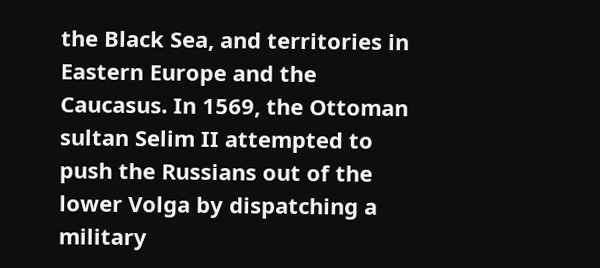the Black Sea, and territories in Eastern Europe and the Caucasus. In 1569, the Ottoman sultan Selim II attempted to push the Russians out of the lower Volga by dispatching a military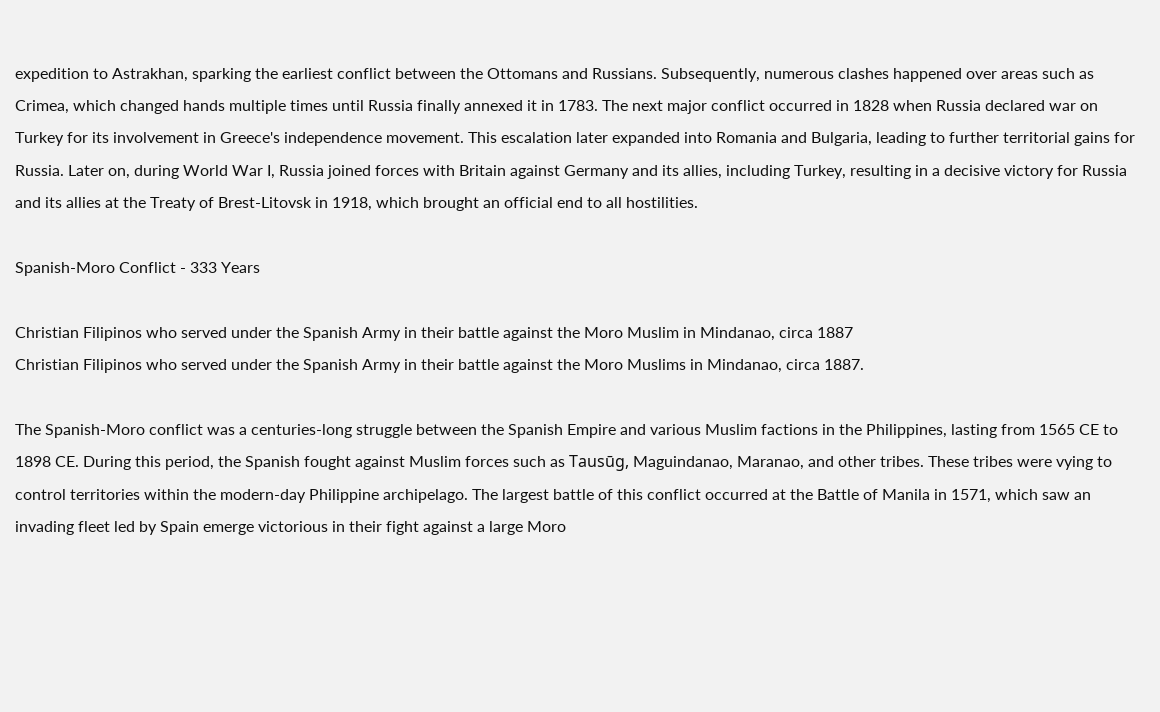expedition to Astrakhan, sparking the earliest conflict between the Ottomans and Russians. Subsequently, numerous clashes happened over areas such as Crimea, which changed hands multiple times until Russia finally annexed it in 1783. The next major conflict occurred in 1828 when Russia declared war on Turkey for its involvement in Greece's independence movement. This escalation later expanded into Romania and Bulgaria, leading to further territorial gains for Russia. Later on, during World War I, Russia joined forces with Britain against Germany and its allies, including Turkey, resulting in a decisive victory for Russia and its allies at the Treaty of Brest-Litovsk in 1918, which brought an official end to all hostilities.

Spanish-Moro Conflict - 333 Years

Christian Filipinos who served under the Spanish Army in their battle against the Moro Muslim in Mindanao, circa 1887
Christian Filipinos who served under the Spanish Army in their battle against the Moro Muslims in Mindanao, circa 1887.

The Spanish-Moro conflict was a centuries-long struggle between the Spanish Empire and various Muslim factions in the Philippines, lasting from 1565 CE to 1898 CE. During this period, the Spanish fought against Muslim forces such as Tausūg, Maguindanao, Maranao, and other tribes. These tribes were vying to control territories within the modern-day Philippine archipelago. The largest battle of this conflict occurred at the Battle of Manila in 1571, which saw an invading fleet led by Spain emerge victorious in their fight against a large Moro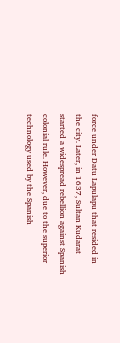force under Datu Lapulapu that resided in the city. Later, in 1637, Sultan Kudarat started a widespread rebellion against Spanish colonial rule. However, due to the superior technology used by the Spanish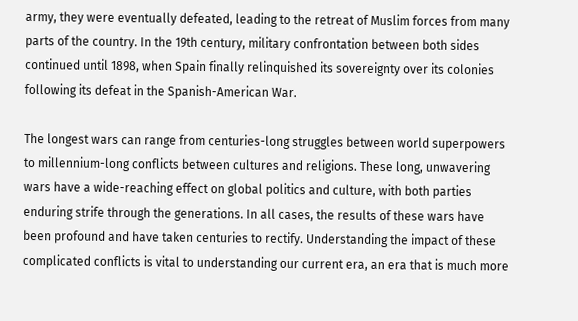army, they were eventually defeated, leading to the retreat of Muslim forces from many parts of the country. In the 19th century, military confrontation between both sides continued until 1898, when Spain finally relinquished its sovereignty over its colonies following its defeat in the Spanish-American War.

The longest wars can range from centuries-long struggles between world superpowers to millennium-long conflicts between cultures and religions. These long, unwavering wars have a wide-reaching effect on global politics and culture, with both parties enduring strife through the generations. In all cases, the results of these wars have been profound and have taken centuries to rectify. Understanding the impact of these complicated conflicts is vital to understanding our current era, an era that is much more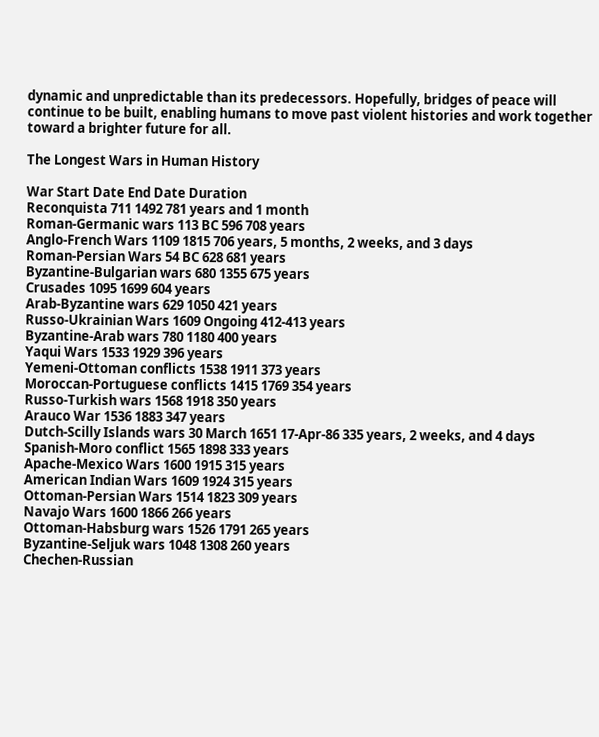dynamic and unpredictable than its predecessors. Hopefully, bridges of peace will continue to be built, enabling humans to move past violent histories and work together toward a brighter future for all.

The Longest Wars in Human History

War Start Date End Date Duration
Reconquista 711 1492 781 years and 1 month
Roman-Germanic wars 113 BC 596 708 years
Anglo-French Wars 1109 1815 706 years, 5 months, 2 weeks, and 3 days
Roman-Persian Wars 54 BC 628 681 years
Byzantine-Bulgarian wars 680 1355 675 years
Crusades 1095 1699 604 years
Arab-Byzantine wars 629 1050 421 years
Russo-Ukrainian Wars 1609 Ongoing 412-413 years
Byzantine-Arab wars 780 1180 400 years
Yaqui Wars 1533 1929 396 years
Yemeni-Ottoman conflicts 1538 1911 373 years
Moroccan-Portuguese conflicts 1415 1769 354 years
Russo-Turkish wars 1568 1918 350 years
Arauco War 1536 1883 347 years
Dutch-Scilly Islands wars 30 March 1651 17-Apr-86 335 years, 2 weeks, and 4 days
Spanish-Moro conflict 1565 1898 333 years
Apache-Mexico Wars 1600 1915 315 years
American Indian Wars 1609 1924 315 years
Ottoman-Persian Wars 1514 1823 309 years
Navajo Wars 1600 1866 266 years
Ottoman-Habsburg wars 1526 1791 265 years
Byzantine-Seljuk wars 1048 1308 260 years
Chechen-Russian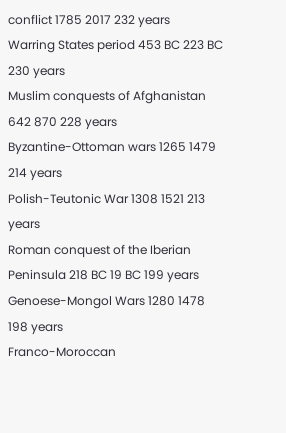conflict 1785 2017 232 years
Warring States period 453 BC 223 BC 230 years
Muslim conquests of Afghanistan 642 870 228 years
Byzantine-Ottoman wars 1265 1479 214 years
Polish-Teutonic War 1308 1521 213 years
Roman conquest of the Iberian Peninsula 218 BC 19 BC 199 years
Genoese-Mongol Wars 1280 1478 198 years
Franco-Moroccan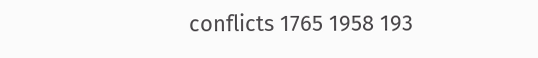conflicts 1765 1958 193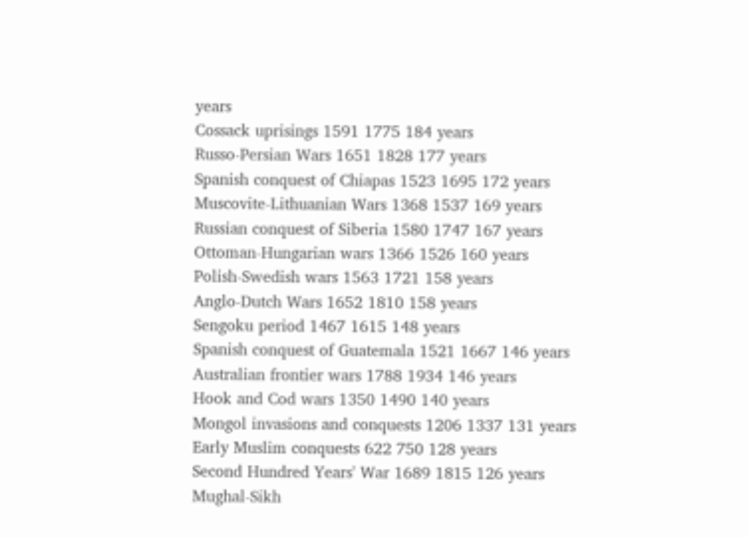years
Cossack uprisings 1591 1775 184 years
Russo-Persian Wars 1651 1828 177 years
Spanish conquest of Chiapas 1523 1695 172 years
Muscovite-Lithuanian Wars 1368 1537 169 years
Russian conquest of Siberia 1580 1747 167 years
Ottoman-Hungarian wars 1366 1526 160 years
Polish-Swedish wars 1563 1721 158 years
Anglo-Dutch Wars 1652 1810 158 years
Sengoku period 1467 1615 148 years
Spanish conquest of Guatemala 1521 1667 146 years
Australian frontier wars 1788 1934 146 years
Hook and Cod wars 1350 1490 140 years
Mongol invasions and conquests 1206 1337 131 years
Early Muslim conquests 622 750 128 years
Second Hundred Years' War 1689 1815 126 years
Mughal-Sikh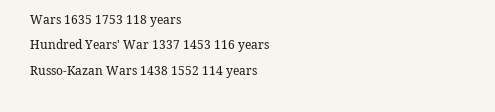Wars 1635 1753 118 years
Hundred Years' War 1337 1453 116 years
Russo-Kazan Wars 1438 1552 114 years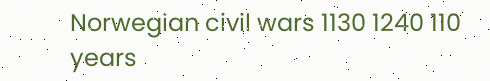Norwegian civil wars 1130 1240 110 years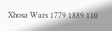Xhosa Wars 1779 1889 110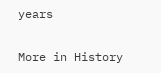years

More in History